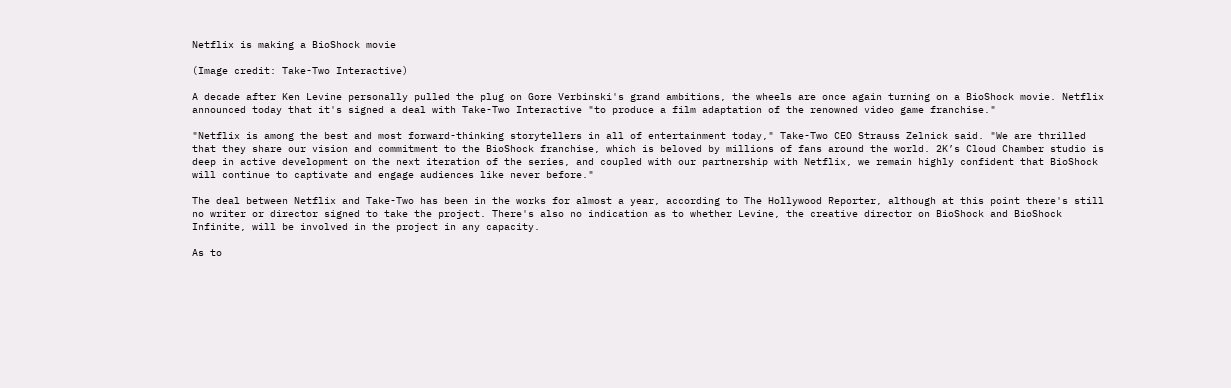Netflix is making a BioShock movie

(Image credit: Take-Two Interactive)

A decade after Ken Levine personally pulled the plug on Gore Verbinski's grand ambitions, the wheels are once again turning on a BioShock movie. Netflix announced today that it's signed a deal with Take-Two Interactive "to produce a film adaptation of the renowned video game franchise."

"Netflix is among the best and most forward-thinking storytellers in all of entertainment today," Take-Two CEO Strauss Zelnick said. "We are thrilled that they share our vision and commitment to the BioShock franchise, which is beloved by millions of fans around the world. 2K’s Cloud Chamber studio is deep in active development on the next iteration of the series, and coupled with our partnership with Netflix, we remain highly confident that BioShock will continue to captivate and engage audiences like never before."

The deal between Netflix and Take-Two has been in the works for almost a year, according to The Hollywood Reporter, although at this point there's still no writer or director signed to take the project. There's also no indication as to whether Levine, the creative director on BioShock and BioShock Infinite, will be involved in the project in any capacity.

As to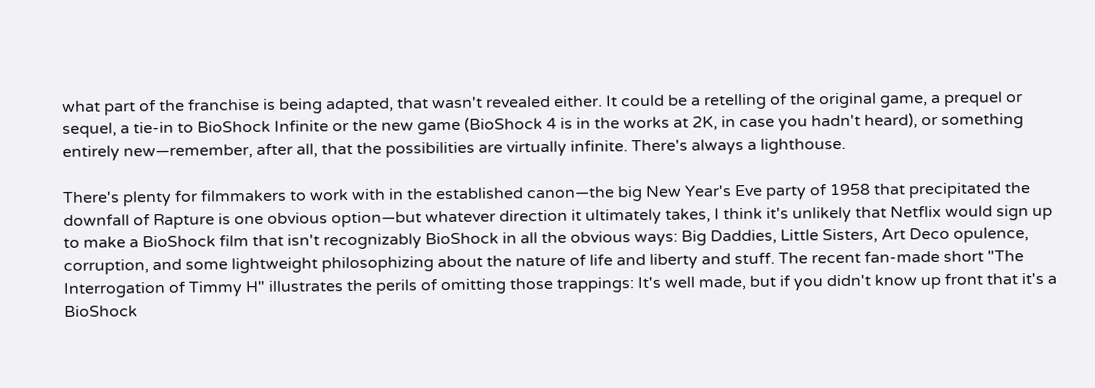what part of the franchise is being adapted, that wasn't revealed either. It could be a retelling of the original game, a prequel or sequel, a tie-in to BioShock Infinite or the new game (BioShock 4 is in the works at 2K, in case you hadn't heard), or something entirely new—remember, after all, that the possibilities are virtually infinite. There's always a lighthouse.

There's plenty for filmmakers to work with in the established canon—the big New Year's Eve party of 1958 that precipitated the downfall of Rapture is one obvious option—but whatever direction it ultimately takes, I think it's unlikely that Netflix would sign up to make a BioShock film that isn't recognizably BioShock in all the obvious ways: Big Daddies, Little Sisters, Art Deco opulence, corruption, and some lightweight philosophizing about the nature of life and liberty and stuff. The recent fan-made short "The Interrogation of Timmy H" illustrates the perils of omitting those trappings: It's well made, but if you didn't know up front that it's a BioShock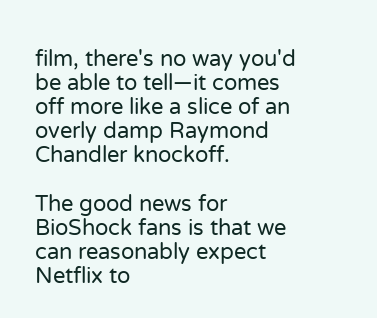film, there's no way you'd be able to tell—it comes off more like a slice of an overly damp Raymond Chandler knockoff.

The good news for BioShock fans is that we can reasonably expect Netflix to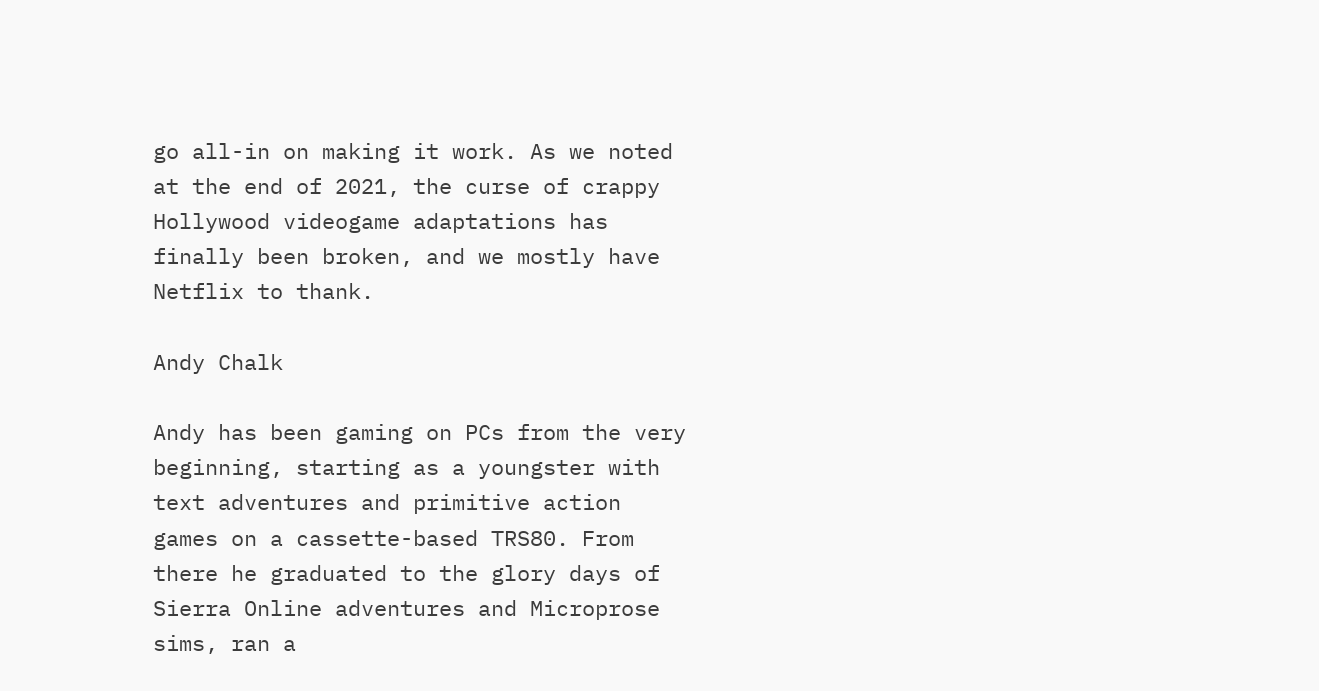go all-in on making it work. As we noted at the end of 2021, the curse of crappy Hollywood videogame adaptations has finally been broken, and we mostly have Netflix to thank.

Andy Chalk

Andy has been gaming on PCs from the very beginning, starting as a youngster with text adventures and primitive action games on a cassette-based TRS80. From there he graduated to the glory days of Sierra Online adventures and Microprose sims, ran a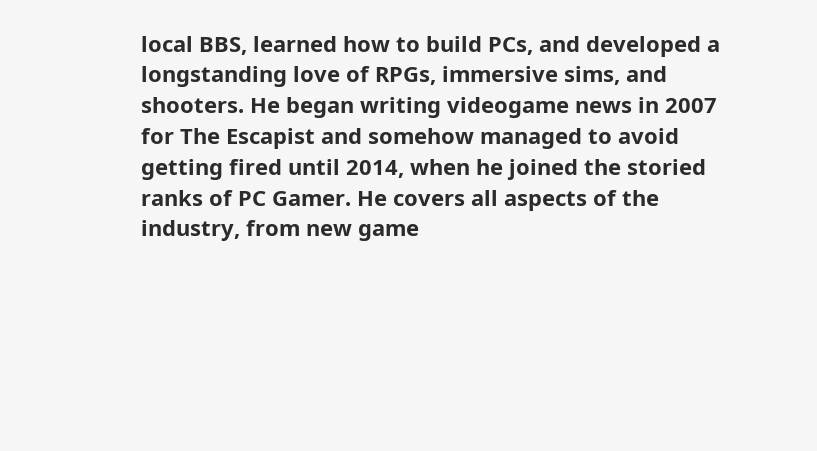local BBS, learned how to build PCs, and developed a longstanding love of RPGs, immersive sims, and shooters. He began writing videogame news in 2007 for The Escapist and somehow managed to avoid getting fired until 2014, when he joined the storied ranks of PC Gamer. He covers all aspects of the industry, from new game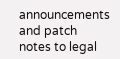announcements and patch notes to legal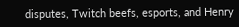disputes, Twitch beefs, esports, and Henry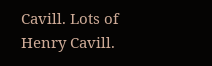Cavill. Lots of Henry Cavill.